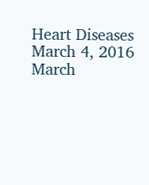Heart Diseases
March 4, 2016
March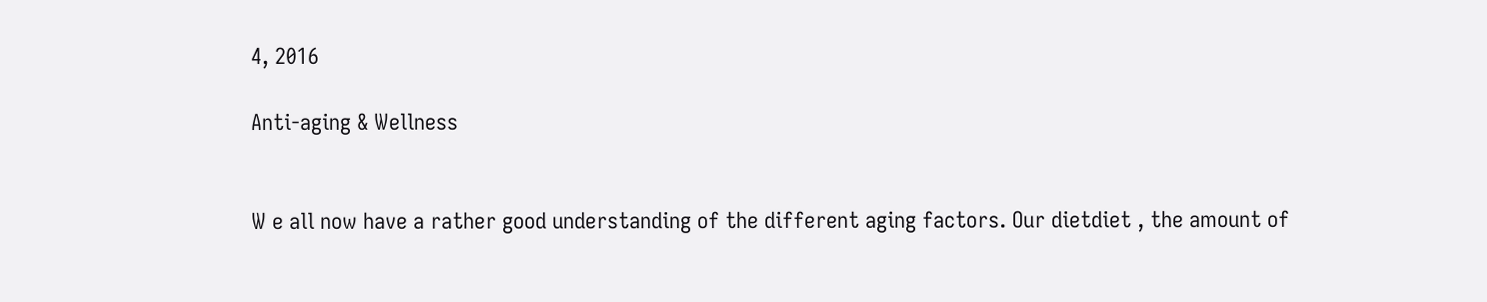4, 2016

Anti-aging & Wellness


W e all now have a rather good understanding of the different aging factors. Our dietdiet , the amount of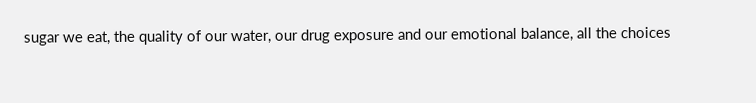sugar we eat, the quality of our water, our drug exposure and our emotional balance, all the choices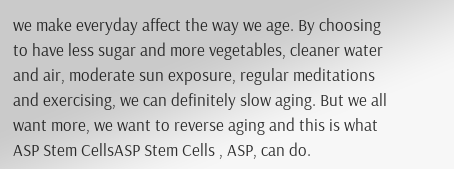we make everyday affect the way we age. By choosing to have less sugar and more vegetables, cleaner water and air, moderate sun exposure, regular meditations and exercising, we can definitely slow aging. But we all want more, we want to reverse aging and this is what ASP Stem CellsASP Stem Cells , ASP, can do.